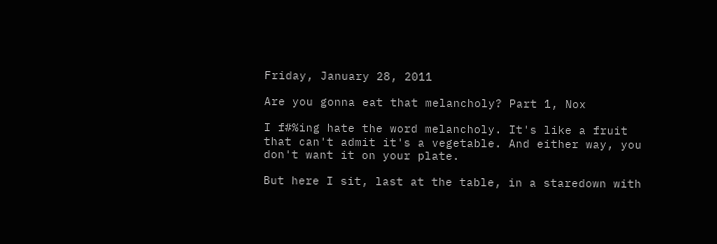Friday, January 28, 2011

Are you gonna eat that melancholy? Part 1, Nox

I f#%ing hate the word melancholy. It's like a fruit that can't admit it's a vegetable. And either way, you don't want it on your plate.

But here I sit, last at the table, in a staredown with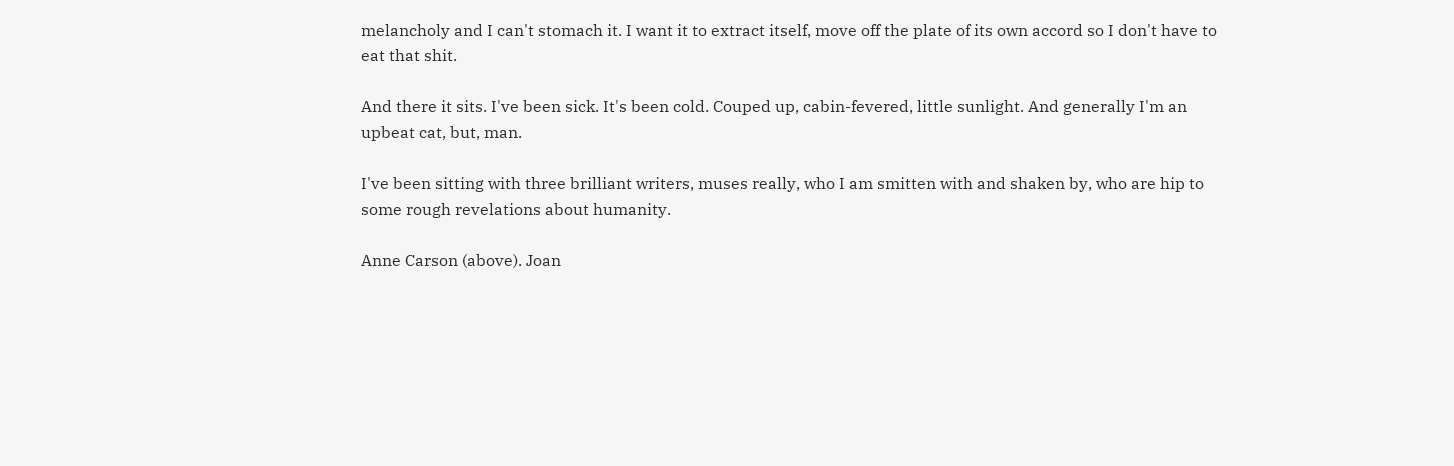melancholy and I can't stomach it. I want it to extract itself, move off the plate of its own accord so I don't have to eat that shit.

And there it sits. I've been sick. It's been cold. Couped up, cabin-fevered, little sunlight. And generally I'm an upbeat cat, but, man.

I've been sitting with three brilliant writers, muses really, who I am smitten with and shaken by, who are hip to some rough revelations about humanity.

Anne Carson (above). Joan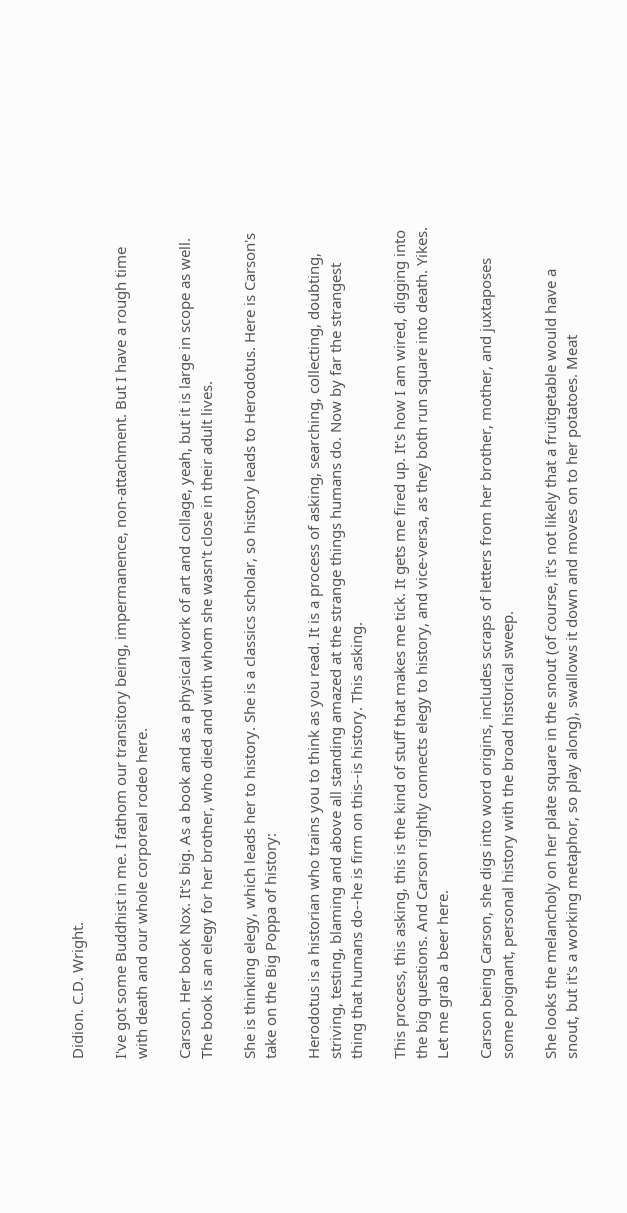Didion. C.D. Wright.

I've got some Buddhist in me. I fathom our transitory being, impermanence, non-attachment. But I have a rough time with death and our whole corporeal rodeo here.

Carson. Her book Nox. It's big. As a book and as a physical work of art and collage, yeah, but it is large in scope as well. The book is an elegy for her brother, who died and with whom she wasn't close in their adult lives.

She is thinking elegy, which leads her to history. She is a classics scholar, so history leads to Herodotus. Here is Carson's take on the Big Poppa of history:

Herodotus is a historian who trains you to think as you read. It is a process of asking, searching, collecting, doubting, striving, testing, blaming and above all standing amazed at the strange things humans do. Now by far the strangest thing that humans do--he is firm on this--is history. This asking.

This process, this asking, this is the kind of stuff that makes me tick. It gets me fired up. It's how I am wired, digging into the big questions. And Carson rightly connects elegy to history, and vice-versa, as they both run square into death. Yikes. Let me grab a beer here.

Carson being Carson, she digs into word origins, includes scraps of letters from her brother, mother, and juxtaposes some poignant, personal history with the broad historical sweep.

She looks the melancholy on her plate square in the snout (of course, it's not likely that a fruitgetable would have a snout, but it's a working metaphor, so play along), swallows it down and moves on to her potatoes. Meat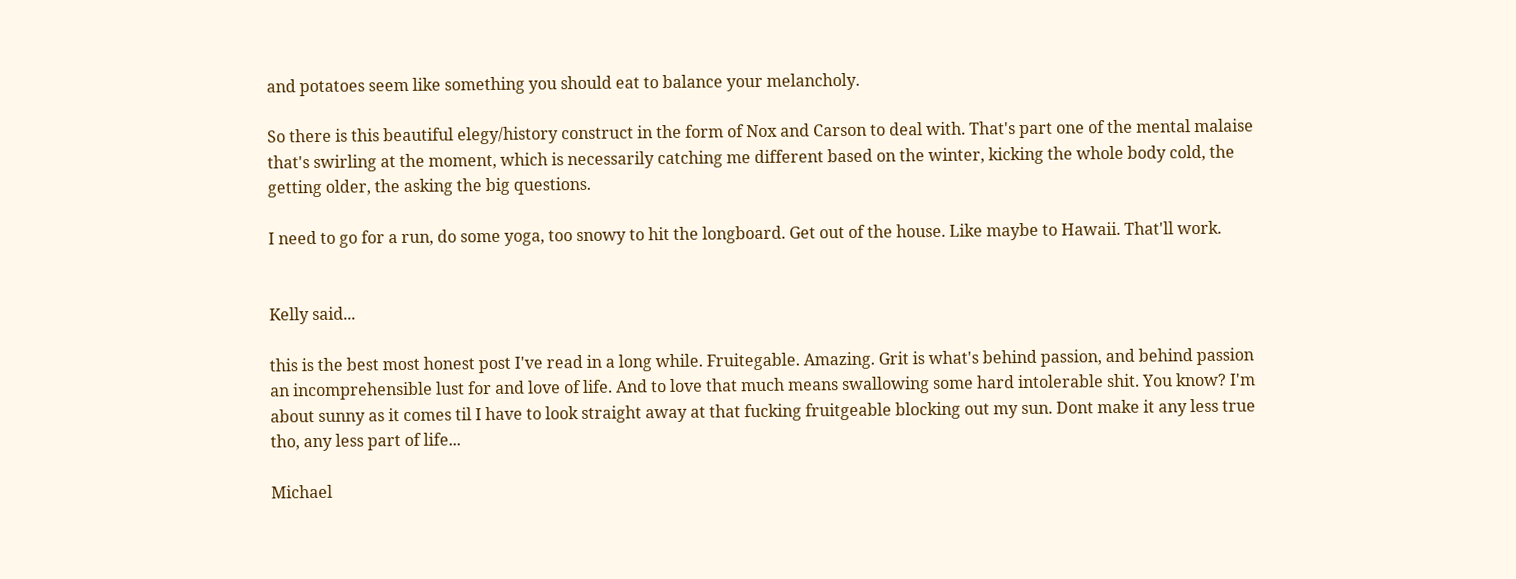and potatoes seem like something you should eat to balance your melancholy.

So there is this beautiful elegy/history construct in the form of Nox and Carson to deal with. That's part one of the mental malaise that's swirling at the moment, which is necessarily catching me different based on the winter, kicking the whole body cold, the getting older, the asking the big questions.

I need to go for a run, do some yoga, too snowy to hit the longboard. Get out of the house. Like maybe to Hawaii. That'll work.


Kelly said...

this is the best most honest post I've read in a long while. Fruitegable. Amazing. Grit is what's behind passion, and behind passion an incomprehensible lust for and love of life. And to love that much means swallowing some hard intolerable shit. You know? I'm about sunny as it comes til I have to look straight away at that fucking fruitgeable blocking out my sun. Dont make it any less true tho, any less part of life...

Michael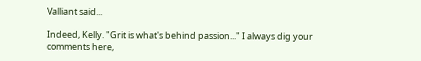Valliant said...

Indeed, Kelly. "Grit is what's behind passion..." I always dig your comments here,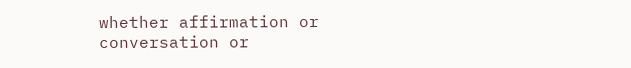whether affirmation or conversation or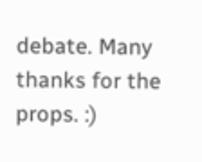debate. Many thanks for the props. :)